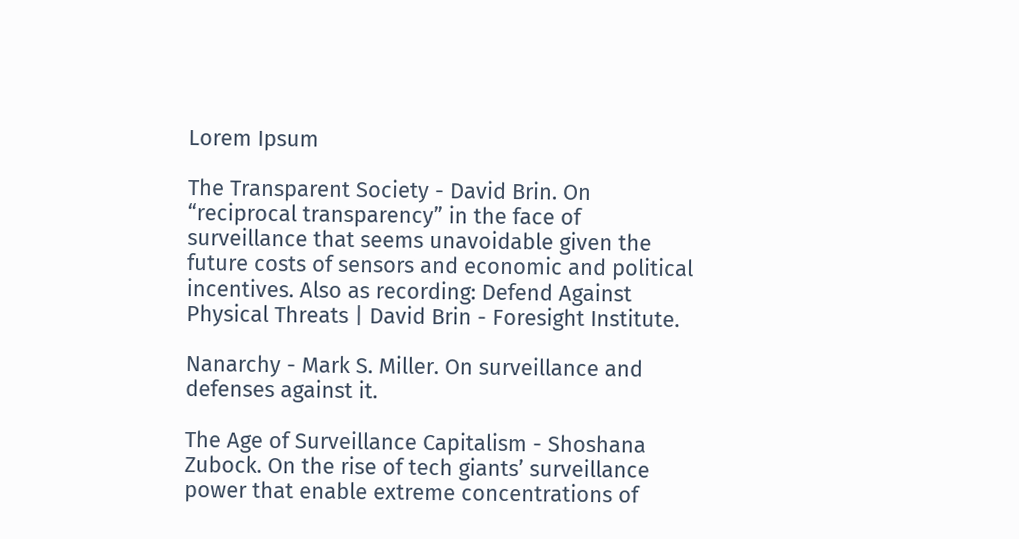Lorem Ipsum

The Transparent Society - David Brin. On “reciprocal transparency” in the face of surveillance that seems unavoidable given the future costs of sensors and economic and political incentives. Also as recording: Defend Against Physical Threats | David Brin - Foresight Institute.

Nanarchy - Mark S. Miller. On surveillance and defenses against it.

The Age of Surveillance Capitalism - Shoshana Zubock. On the rise of tech giants’ surveillance power that enable extreme concentrations of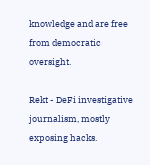knowledge and are free from democratic oversight.

Rekt - DeFi investigative journalism, mostly exposing hacks.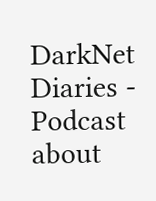DarkNet Diaries - Podcast about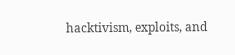hacktivism, exploits, and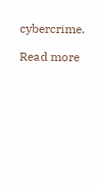cybercrime.

Read more